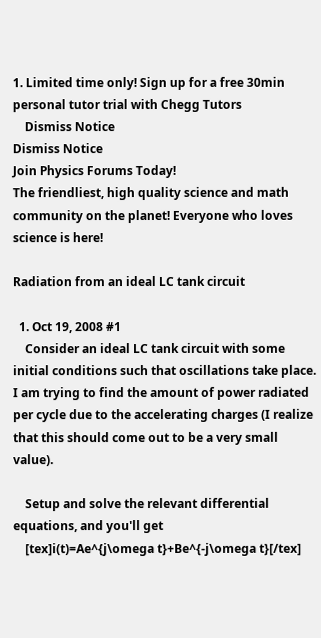1. Limited time only! Sign up for a free 30min personal tutor trial with Chegg Tutors
    Dismiss Notice
Dismiss Notice
Join Physics Forums Today!
The friendliest, high quality science and math community on the planet! Everyone who loves science is here!

Radiation from an ideal LC tank circuit

  1. Oct 19, 2008 #1
    Consider an ideal LC tank circuit with some initial conditions such that oscillations take place. I am trying to find the amount of power radiated per cycle due to the accelerating charges (I realize that this should come out to be a very small value).

    Setup and solve the relevant differential equations, and you'll get
    [tex]i(t)=Ae^{j\omega t}+Be^{-j\omega t}[/tex]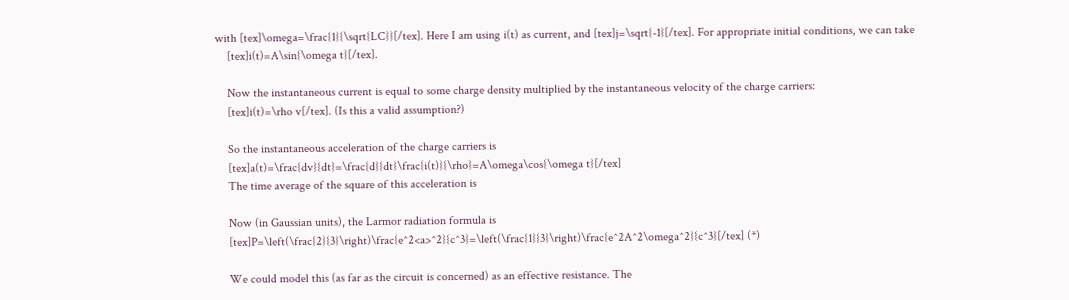with [tex]\omega=\frac{1}{\sqrt{LC}}[/tex]. Here I am using i(t) as current, and [tex]j=\sqrt{-1}[/tex]. For appropriate initial conditions, we can take
    [tex]i(t)=A\sin{\omega t}[/tex].

    Now the instantaneous current is equal to some charge density multiplied by the instantaneous velocity of the charge carriers:
    [tex]i(t)=\rho v[/tex]. (Is this a valid assumption?)

    So the instantaneous acceleration of the charge carriers is
    [tex]a(t)=\frac{dv}{dt}=\frac{d}{dt}\frac{i(t)}{\rho}=A\omega\cos{\omega t}[/tex]
    The time average of the square of this acceleration is

    Now (in Gaussian units), the Larmor radiation formula is
    [tex]P=\left(\frac{2}{3}\right)\frac{e^2<a>^2}{c^3}=\left(\frac{1}{3}\right)\frac{e^2A^2\omega^2}{c^3}[/tex] (*)

    We could model this (as far as the circuit is concerned) as an effective resistance. The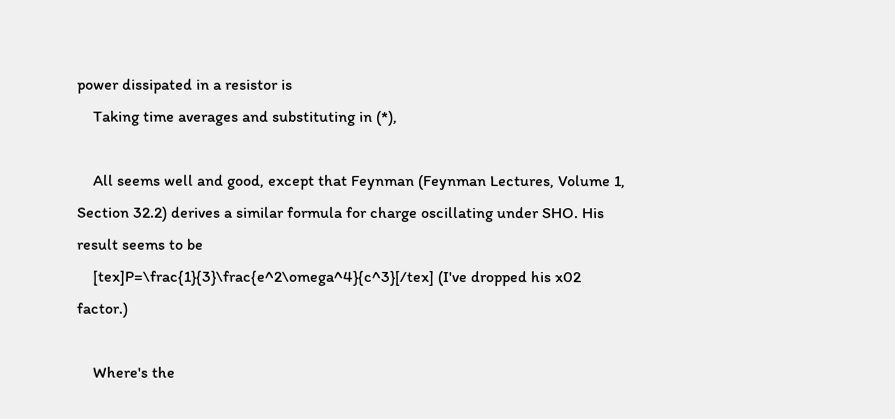power dissipated in a resistor is
    Taking time averages and substituting in (*),

    All seems well and good, except that Feynman (Feynman Lectures, Volume 1, Section 32.2) derives a similar formula for charge oscillating under SHO. His result seems to be
    [tex]P=\frac{1}{3}\frac{e^2\omega^4}{c^3}[/tex] (I've dropped his x02 factor.)

    Where's the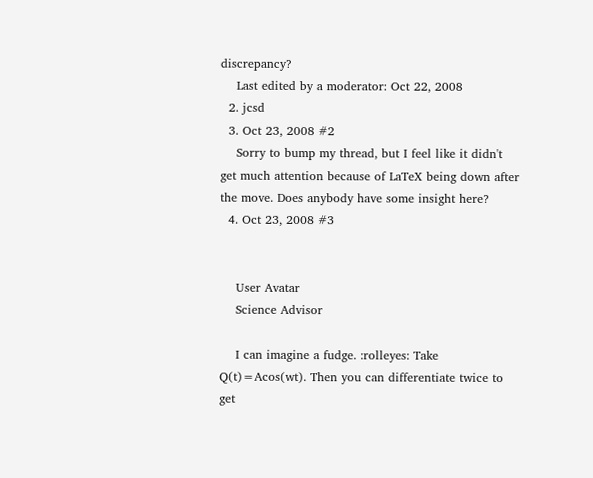discrepancy?
    Last edited by a moderator: Oct 22, 2008
  2. jcsd
  3. Oct 23, 2008 #2
    Sorry to bump my thread, but I feel like it didn't get much attention because of LaTeX being down after the move. Does anybody have some insight here?
  4. Oct 23, 2008 #3


    User Avatar
    Science Advisor

    I can imagine a fudge. :rolleyes: Take Q(t)=Acos(wt). Then you can differentiate twice to get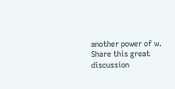another power of w.
Share this great discussion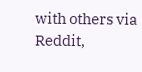with others via Reddit,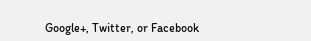Google+, Twitter, or Facebook